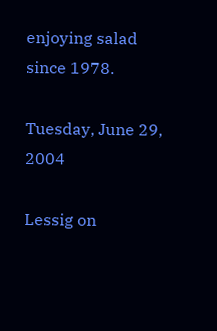enjoying salad since 1978.

Tuesday, June 29, 2004

Lessig on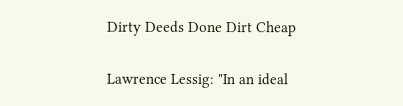Dirty Deeds Done Dirt Cheap

Lawrence Lessig: "In an ideal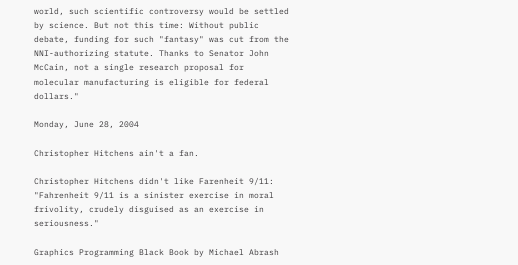world, such scientific controversy would be settled by science. But not this time: Without public debate, funding for such "fantasy" was cut from the NNI-authorizing statute. Thanks to Senator John McCain, not a single research proposal for molecular manufacturing is eligible for federal dollars."

Monday, June 28, 2004

Christopher Hitchens ain't a fan.

Christopher Hitchens didn't like Farenheit 9/11: "Fahrenheit 9/11 is a sinister exercise in moral frivolity, crudely disguised as an exercise in seriousness."

Graphics Programming Black Book by Michael Abrash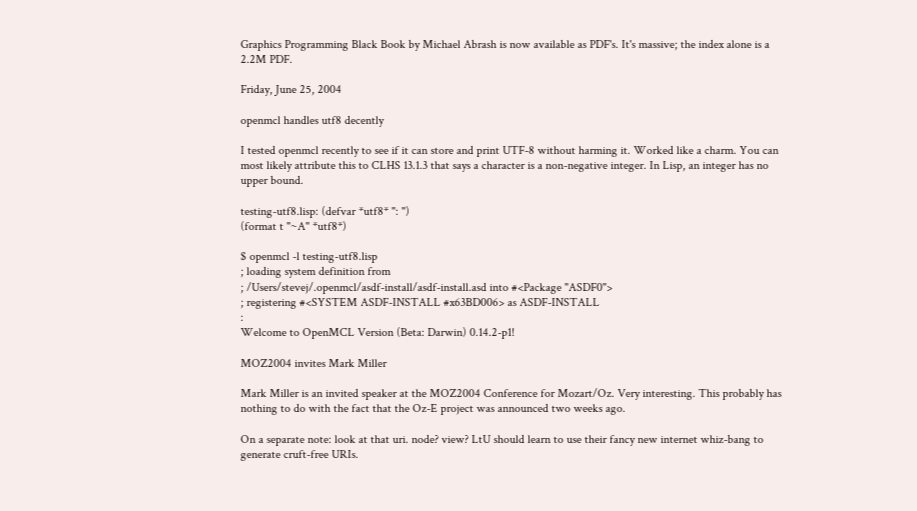Graphics Programming Black Book by Michael Abrash is now available as PDF's. It's massive; the index alone is a 2.2M PDF.

Friday, June 25, 2004

openmcl handles utf8 decently

I tested openmcl recently to see if it can store and print UTF-8 without harming it. Worked like a charm. You can most likely attribute this to CLHS 13.1.3 that says a character is a non-negative integer. In Lisp, an integer has no upper bound.

testing-utf8.lisp: (defvar *utf8* ": ")
(format t "~A" *utf8*)

$ openmcl -l testing-utf8.lisp
; loading system definition from
; /Users/stevej/.openmcl/asdf-install/asdf-install.asd into #<Package "ASDF0">
; registering #<SYSTEM ASDF-INSTALL #x63BD006> as ASDF-INSTALL
:
Welcome to OpenMCL Version (Beta: Darwin) 0.14.2-p1!

MOZ2004 invites Mark Miller

Mark Miller is an invited speaker at the MOZ2004 Conference for Mozart/Oz. Very interesting. This probably has nothing to do with the fact that the Oz-E project was announced two weeks ago.

On a separate note: look at that uri. node? view? LtU should learn to use their fancy new internet whiz-bang to generate cruft-free URIs.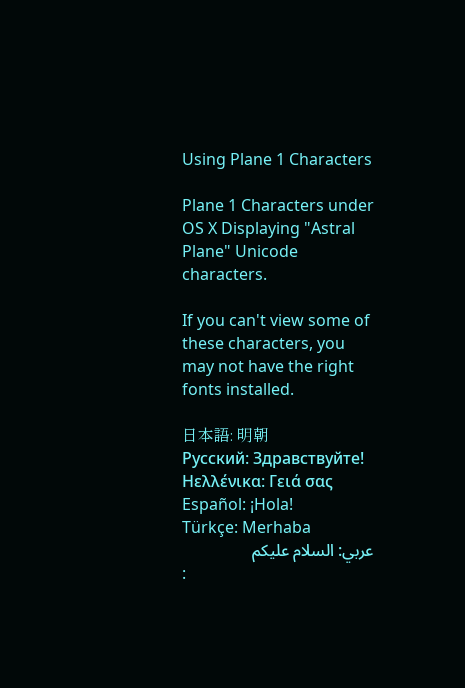Using Plane 1 Characters

Plane 1 Characters under OS X Displaying "Astral Plane" Unicode characters.

If you can't view some of these characters, you may not have the right fonts installed.

日本語: 明朝
Русский: Здравствуйте!
Ηελλένικα: Γειά σας
Español: ¡Hola!
Türkçe: Merhaba
عربي: السلام عليكم
: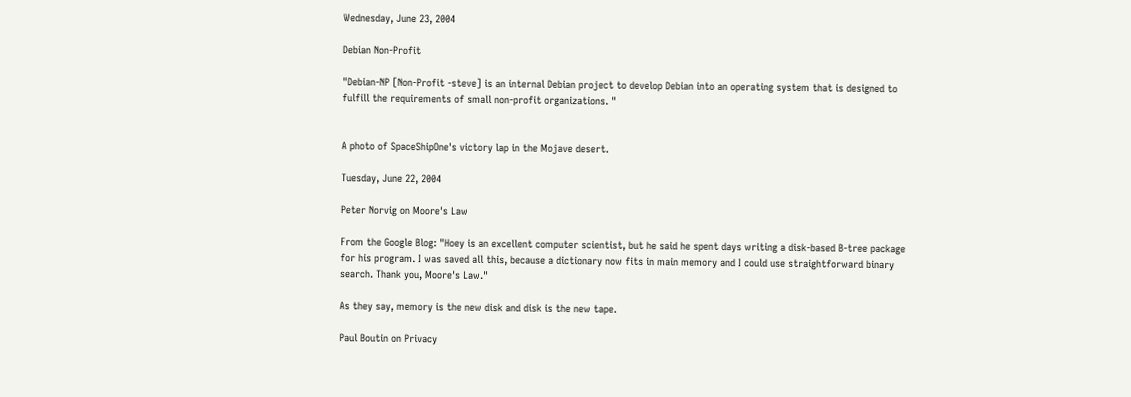Wednesday, June 23, 2004

Debian Non-Profit

"Debian-NP [Non-Profit -steve] is an internal Debian project to develop Debian into an operating system that is designed to fulfill the requirements of small non-profit organizations. "


A photo of SpaceShipOne's victory lap in the Mojave desert.

Tuesday, June 22, 2004

Peter Norvig on Moore's Law

From the Google Blog: "Hoey is an excellent computer scientist, but he said he spent days writing a disk-based B-tree package for his program. I was saved all this, because a dictionary now fits in main memory and I could use straightforward binary search. Thank you, Moore's Law."

As they say, memory is the new disk and disk is the new tape.

Paul Boutin on Privacy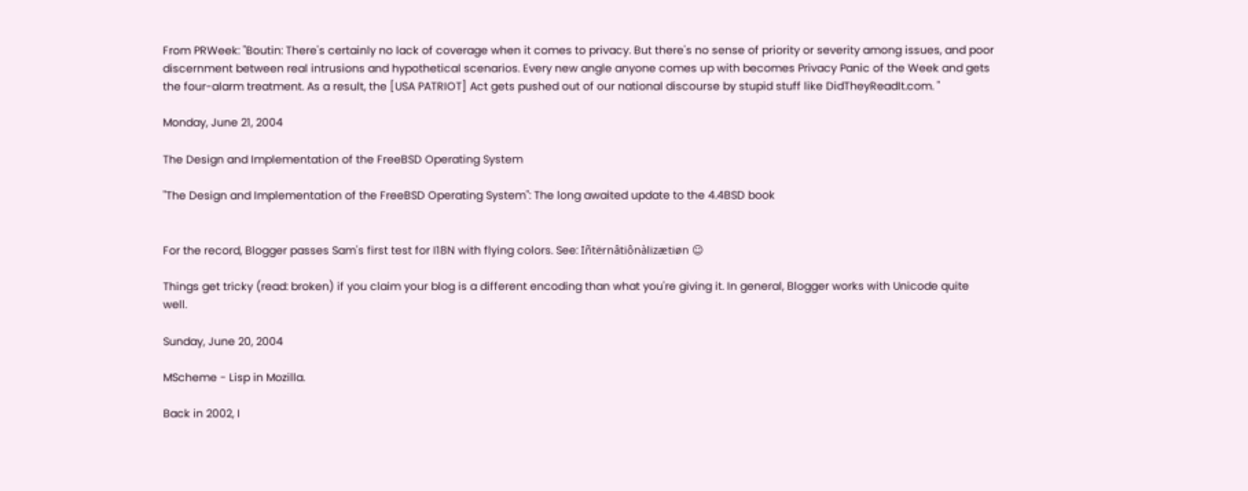From PRWeek: "Boutin: There's certainly no lack of coverage when it comes to privacy. But there's no sense of priority or severity among issues, and poor discernment between real intrusions and hypothetical scenarios. Every new angle anyone comes up with becomes Privacy Panic of the Week and gets the four-alarm treatment. As a result, the [USA PATRIOT] Act gets pushed out of our national discourse by stupid stuff like DidTheyReadIt.com. "

Monday, June 21, 2004

The Design and Implementation of the FreeBSD Operating System

"The Design and Implementation of the FreeBSD Operating System": The long awaited update to the 4.4BSD book


For the record, Blogger passes Sam's first test for I18N with flying colors. See: Iñtërnâtiônàlizætiøn ☺

Things get tricky (read: broken) if you claim your blog is a different encoding than what you're giving it. In general, Blogger works with Unicode quite well.

Sunday, June 20, 2004

MScheme - Lisp in Mozilla.

Back in 2002, I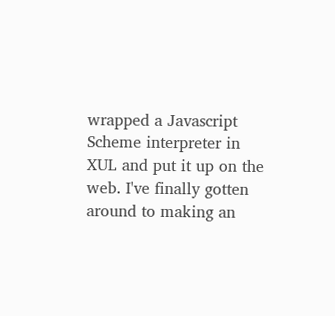wrapped a Javascript Scheme interpreter in XUL and put it up on the web. I've finally gotten around to making an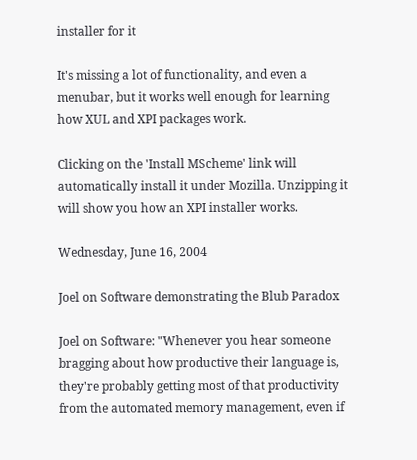installer for it

It's missing a lot of functionality, and even a menubar, but it works well enough for learning how XUL and XPI packages work.

Clicking on the 'Install MScheme' link will automatically install it under Mozilla. Unzipping it will show you how an XPI installer works.

Wednesday, June 16, 2004

Joel on Software demonstrating the Blub Paradox

Joel on Software: "Whenever you hear someone bragging about how productive their language is, they're probably getting most of that productivity from the automated memory management, even if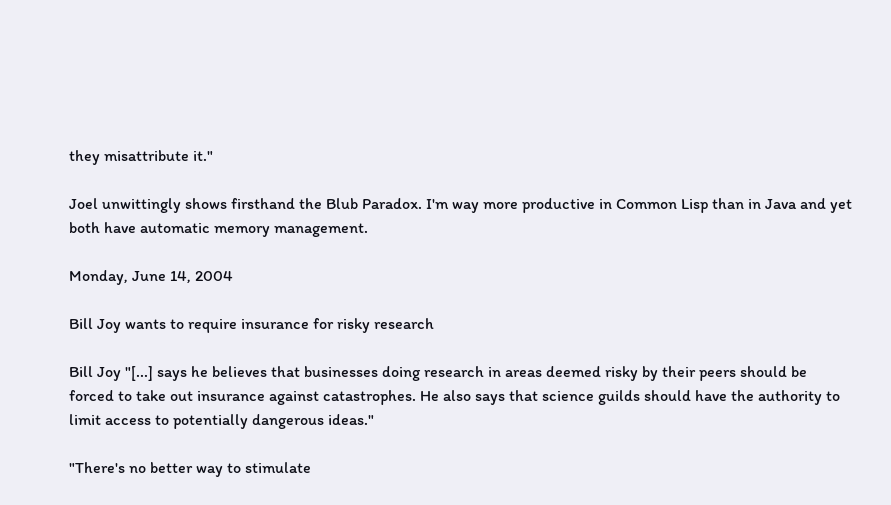they misattribute it."

Joel unwittingly shows firsthand the Blub Paradox. I'm way more productive in Common Lisp than in Java and yet both have automatic memory management.

Monday, June 14, 2004

Bill Joy wants to require insurance for risky research

Bill Joy "[...] says he believes that businesses doing research in areas deemed risky by their peers should be forced to take out insurance against catastrophes. He also says that science guilds should have the authority to limit access to potentially dangerous ideas."

"There's no better way to stimulate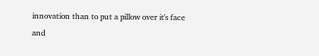innovation than to put a pillow over it's face and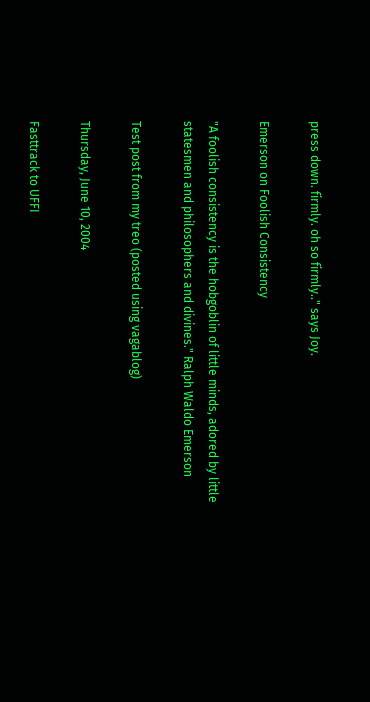press down. firmly. oh so firmly.." says Joy.

Emerson on Foolish Consistency

"A foolish consistency is the hobgoblin of little minds, adored by little statesmen and philosophers and divines." Ralph Waldo Emerson

Test post from my treo (posted using vagablog)

Thursday, June 10, 2004

Fasttrack to UFFI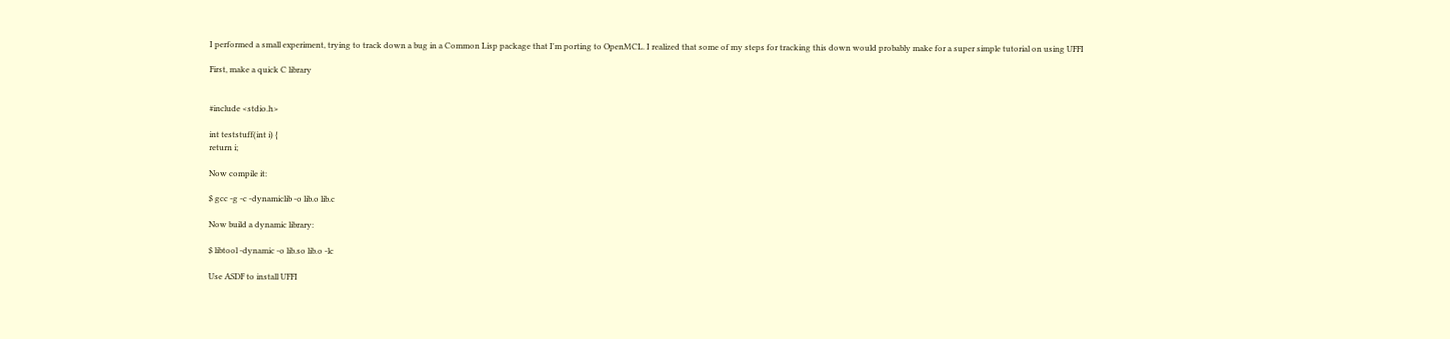I performed a small experiment, trying to track down a bug in a Common Lisp package that I'm porting to OpenMCL. I realized that some of my steps for tracking this down would probably make for a super simple tutorial on using UFFI

First, make a quick C library


#include <stdio.h>

int teststuff(int i) {
return i;

Now compile it:

$ gcc -g -c -dynamiclib -o lib.o lib.c

Now build a dynamic library:

$ libtool -dynamic -o lib.so lib.o -lc

Use ASDF to install UFFI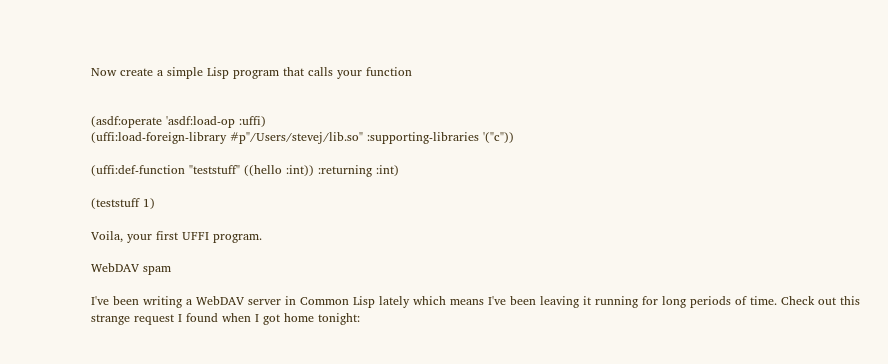Now create a simple Lisp program that calls your function


(asdf:operate 'asdf:load-op :uffi)
(uffi:load-foreign-library #p"/Users/stevej/lib.so" :supporting-libraries '("c"))

(uffi:def-function "teststuff" ((hello :int)) :returning :int)

(teststuff 1)

Voila, your first UFFI program.

WebDAV spam

I've been writing a WebDAV server in Common Lisp lately which means I've been leaving it running for long periods of time. Check out this strange request I found when I got home tonight: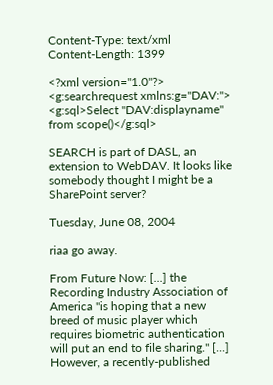Content-Type: text/xml
Content-Length: 1399

<?xml version="1.0"?>
<g:searchrequest xmlns:g="DAV:">
<g:sql>Select "DAV:displayname" from scope()</g:sql>

SEARCH is part of DASL, an extension to WebDAV. It looks like somebody thought I might be a SharePoint server?

Tuesday, June 08, 2004

riaa go away.

From Future Now: [...] the Recording Industry Association of America "is hoping that a new breed of music player which requires biometric authentication will put an end to file sharing." [...] However, a recently-published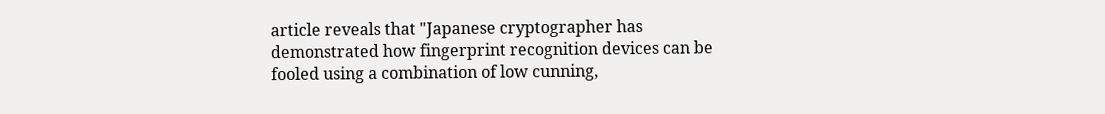article reveals that "Japanese cryptographer has demonstrated how fingerprint recognition devices can be fooled using a combination of low cunning,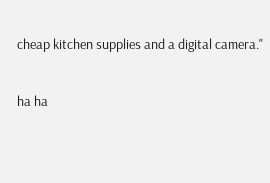cheap kitchen supplies and a digital camera."

ha ha